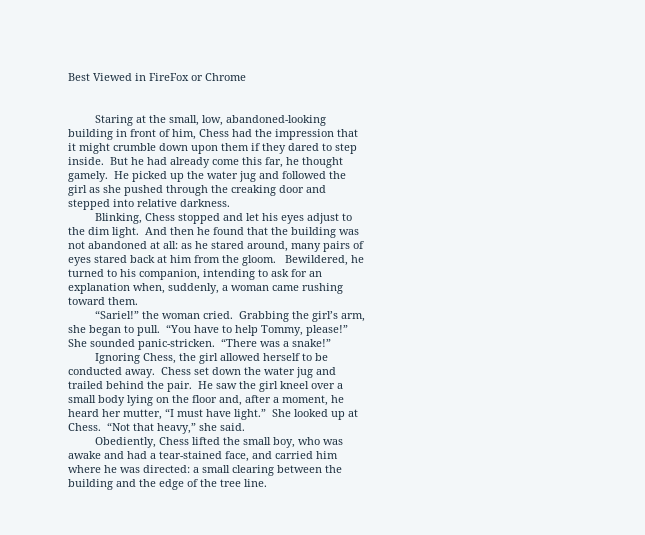Best Viewed in FireFox or Chrome


         Staring at the small, low, abandoned-looking building in front of him, Chess had the impression that it might crumble down upon them if they dared to step inside.  But he had already come this far, he thought gamely.  He picked up the water jug and followed the girl as she pushed through the creaking door and stepped into relative darkness.
         Blinking, Chess stopped and let his eyes adjust to the dim light.  And then he found that the building was not abandoned at all: as he stared around, many pairs of eyes stared back at him from the gloom.   Bewildered, he turned to his companion, intending to ask for an explanation when, suddenly, a woman came rushing toward them.
         “Sariel!” the woman cried.  Grabbing the girl’s arm, she began to pull.  “You have to help Tommy, please!”  She sounded panic-stricken.  “There was a snake!”
         Ignoring Chess, the girl allowed herself to be conducted away.  Chess set down the water jug and trailed behind the pair.  He saw the girl kneel over a small body lying on the floor and, after a moment, he heard her mutter, “I must have light.”  She looked up at Chess.  “Not that heavy,” she said.
         Obediently, Chess lifted the small boy, who was awake and had a tear-stained face, and carried him where he was directed: a small clearing between the building and the edge of the tree line.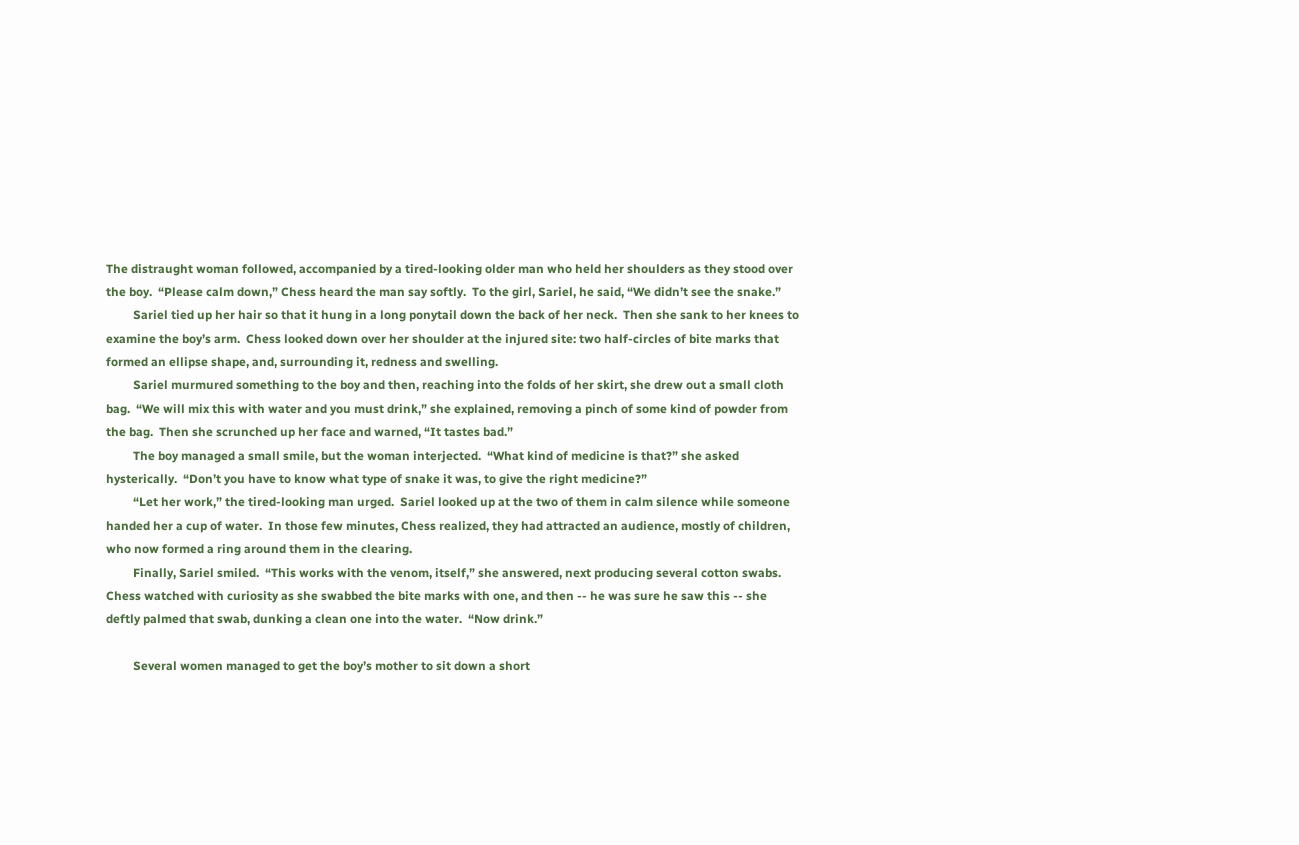The distraught woman followed, accompanied by a tired-looking older man who held her shoulders as they stood over the boy.  “Please calm down,” Chess heard the man say softly.  To the girl, Sariel, he said, “We didn’t see the snake.”
         Sariel tied up her hair so that it hung in a long ponytail down the back of her neck.  Then she sank to her knees to examine the boy’s arm.  Chess looked down over her shoulder at the injured site: two half-circles of bite marks that formed an ellipse shape, and, surrounding it, redness and swelling.
         Sariel murmured something to the boy and then, reaching into the folds of her skirt, she drew out a small cloth bag.  “We will mix this with water and you must drink,” she explained, removing a pinch of some kind of powder from the bag.  Then she scrunched up her face and warned, “It tastes bad.”
         The boy managed a small smile, but the woman interjected.  “What kind of medicine is that?” she asked hysterically.  “Don’t you have to know what type of snake it was, to give the right medicine?”
         “Let her work,” the tired-looking man urged.  Sariel looked up at the two of them in calm silence while someone handed her a cup of water.  In those few minutes, Chess realized, they had attracted an audience, mostly of children, who now formed a ring around them in the clearing.
         Finally, Sariel smiled.  “This works with the venom, itself,” she answered, next producing several cotton swabs.  Chess watched with curiosity as she swabbed the bite marks with one, and then -- he was sure he saw this -- she deftly palmed that swab, dunking a clean one into the water.  “Now drink.”

         Several women managed to get the boy’s mother to sit down a short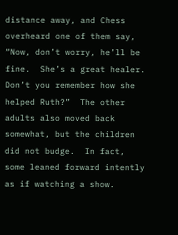distance away, and Chess overheard one of them say, “Now, don’t worry, he’ll be fine.  She’s a great healer.  Don’t you remember how she helped Ruth?”  The other adults also moved back somewhat, but the children did not budge.  In fact, some leaned forward intently as if watching a show.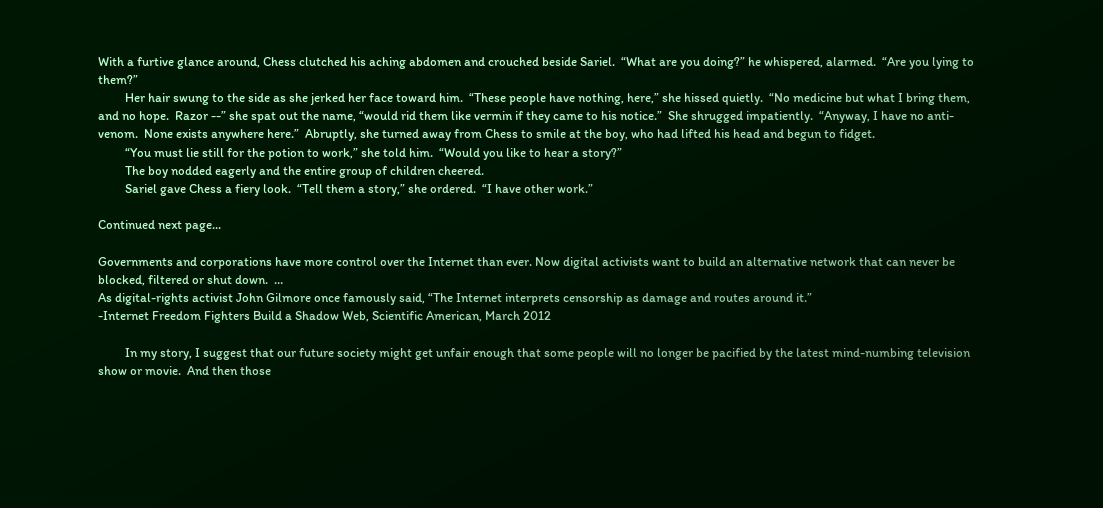With a furtive glance around, Chess clutched his aching abdomen and crouched beside Sariel.  “What are you doing?” he whispered, alarmed.  “Are you lying to them?”
         Her hair swung to the side as she jerked her face toward him.  “These people have nothing, here,” she hissed quietly.  “No medicine but what I bring them, and no hope.  Razor --” she spat out the name, “would rid them like vermin if they came to his notice.”  She shrugged impatiently.  “Anyway, I have no anti-venom.  None exists anywhere here.”  Abruptly, she turned away from Chess to smile at the boy, who had lifted his head and begun to fidget.
         “You must lie still for the potion to work,” she told him.  “Would you like to hear a story?”
         The boy nodded eagerly and the entire group of children cheered.
         Sariel gave Chess a fiery look.  “Tell them a story,” she ordered.  “I have other work.”

Continued next page...

Governments and corporations have more control over the Internet than ever. Now digital activists want to build an alternative network that can never be blocked, filtered or shut down.  …
As digital-rights activist John Gilmore once famously said, “The Internet interprets censorship as damage and routes around it.”
-Internet Freedom Fighters Build a Shadow Web, Scientific American, March 2012

         In my story, I suggest that our future society might get unfair enough that some people will no longer be pacified by the latest mind-numbing television show or movie.  And then those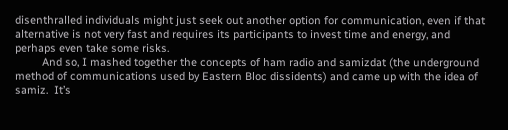disenthralled individuals might just seek out another option for communication, even if that alternative is not very fast and requires its participants to invest time and energy, and perhaps even take some risks.
         And so, I mashed together the concepts of ham radio and samizdat (the underground method of communications used by Eastern Bloc dissidents) and came up with the idea of samiz.  It’s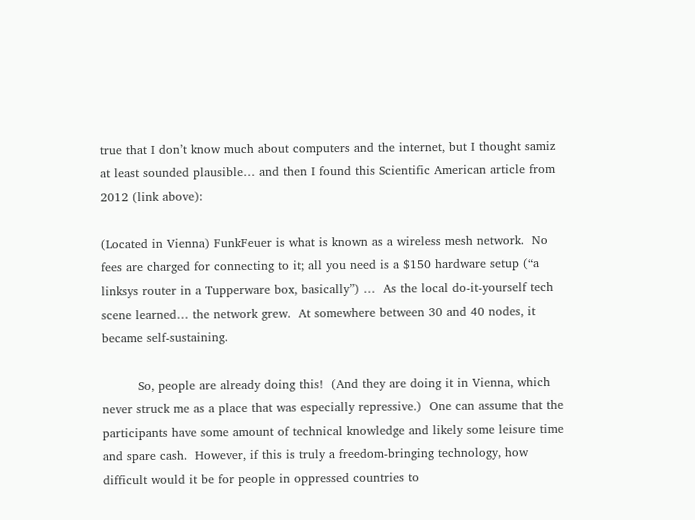true that I don’t know much about computers and the internet, but I thought samiz at least sounded plausible… and then I found this Scientific American article from 2012 (link above):

(Located in Vienna) FunkFeuer is what is known as a wireless mesh network.  No fees are charged for connecting to it; all you need is a $150 hardware setup (“a linksys router in a Tupperware box, basically”) …  As the local do-it-yourself tech scene learned… the network grew.  At somewhere between 30 and 40 nodes, it became self-sustaining.

         So, people are already doing this!  (And they are doing it in Vienna, which never struck me as a place that was especially repressive.)  One can assume that the participants have some amount of technical knowledge and likely some leisure time and spare cash.  However, if this is truly a freedom-bringing technology, how difficult would it be for people in oppressed countries to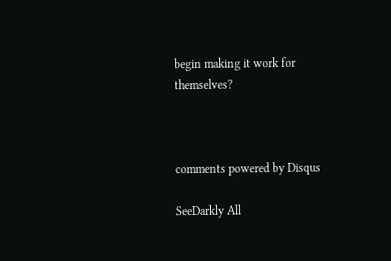begin making it work for themselves?



comments powered by Disqus

SeeDarkly All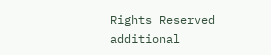Rights Reserved
additional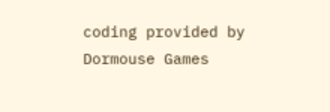coding provided by Dormouse Games